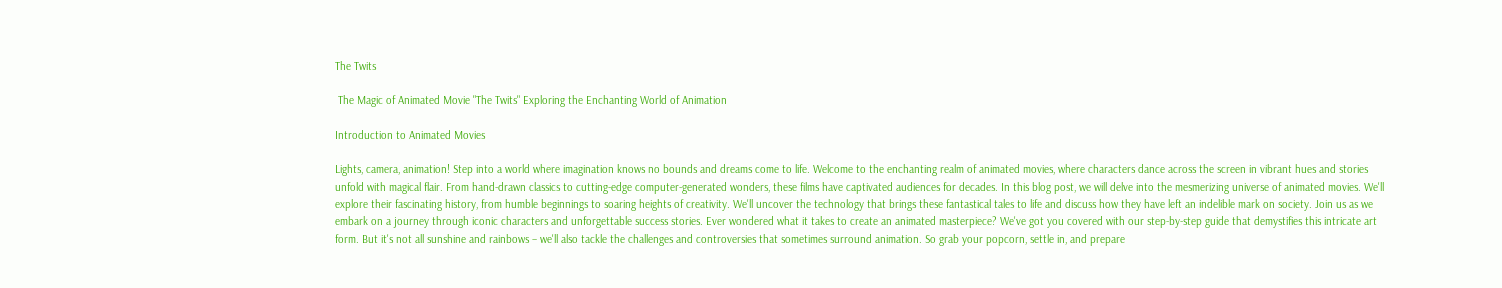The Twits

 The Magic of Animated Movie "The Twits" Exploring the Enchanting World of Animation

Introduction to Animated Movies

Lights, camera, animation! Step into a world where imagination knows no bounds and dreams come to life. Welcome to the enchanting realm of animated movies, where characters dance across the screen in vibrant hues and stories unfold with magical flair. From hand-drawn classics to cutting-edge computer-generated wonders, these films have captivated audiences for decades. In this blog post, we will delve into the mesmerizing universe of animated movies. We'll explore their fascinating history, from humble beginnings to soaring heights of creativity. We'll uncover the technology that brings these fantastical tales to life and discuss how they have left an indelible mark on society. Join us as we embark on a journey through iconic characters and unforgettable success stories. Ever wondered what it takes to create an animated masterpiece? We've got you covered with our step-by-step guide that demystifies this intricate art form. But it's not all sunshine and rainbows – we'll also tackle the challenges and controversies that sometimes surround animation. So grab your popcorn, settle in, and prepare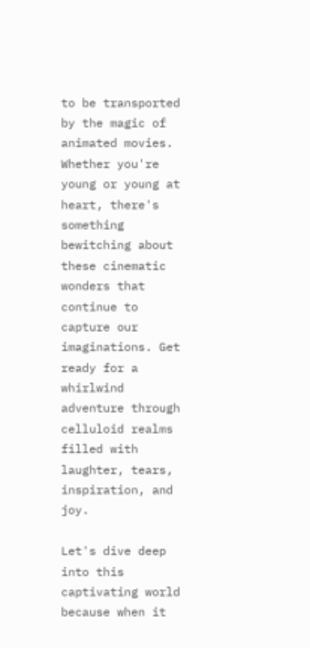to be transported by the magic of animated movies. Whether you're young or young at heart, there's something bewitching about these cinematic wonders that continue to capture our imaginations. Get ready for a whirlwind adventure through celluloid realms filled with laughter, tears, inspiration, and joy.

Let's dive deep into this captivating world because when it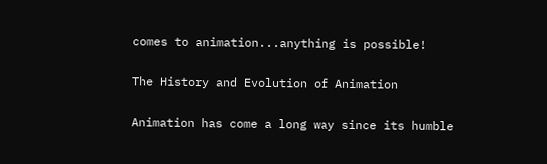comes to animation...anything is possible!

The History and Evolution of Animation

Animation has come a long way since its humble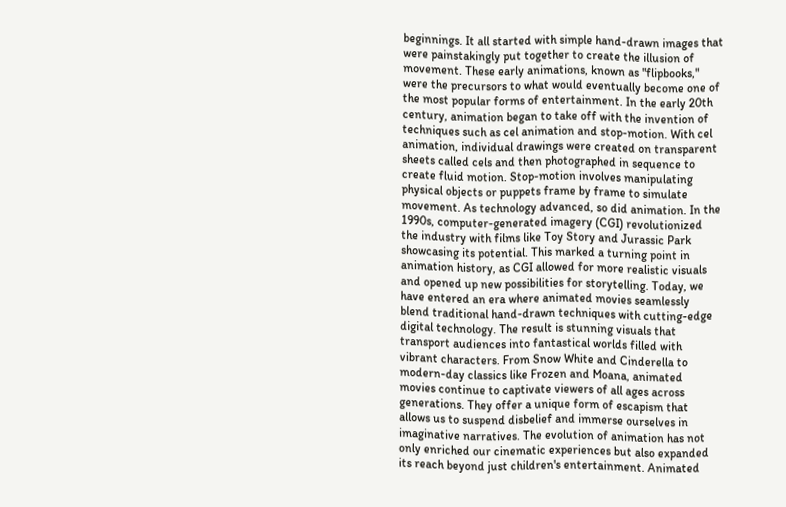beginnings. It all started with simple hand-drawn images that were painstakingly put together to create the illusion of movement. These early animations, known as "flipbooks," were the precursors to what would eventually become one of the most popular forms of entertainment. In the early 20th century, animation began to take off with the invention of techniques such as cel animation and stop-motion. With cel animation, individual drawings were created on transparent sheets called cels and then photographed in sequence to create fluid motion. Stop-motion involves manipulating physical objects or puppets frame by frame to simulate movement. As technology advanced, so did animation. In the 1990s, computer-generated imagery (CGI) revolutionized the industry with films like Toy Story and Jurassic Park showcasing its potential. This marked a turning point in animation history, as CGI allowed for more realistic visuals and opened up new possibilities for storytelling. Today, we have entered an era where animated movies seamlessly blend traditional hand-drawn techniques with cutting-edge digital technology. The result is stunning visuals that transport audiences into fantastical worlds filled with vibrant characters. From Snow White and Cinderella to modern-day classics like Frozen and Moana, animated movies continue to captivate viewers of all ages across generations. They offer a unique form of escapism that allows us to suspend disbelief and immerse ourselves in imaginative narratives. The evolution of animation has not only enriched our cinematic experiences but also expanded its reach beyond just children's entertainment. Animated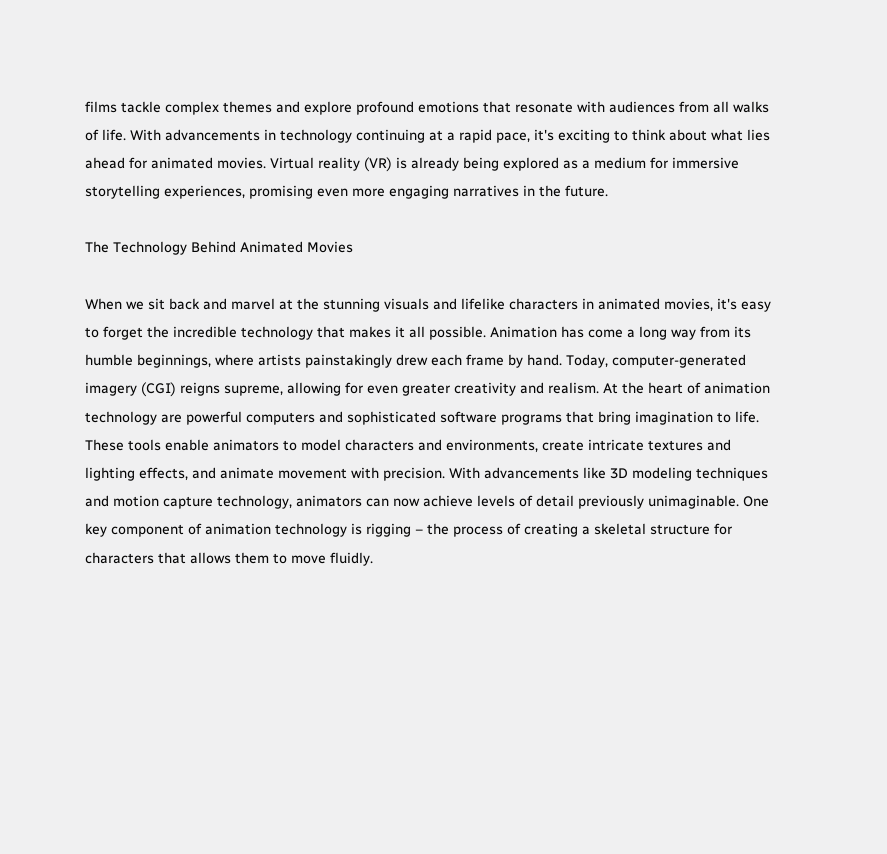films tackle complex themes and explore profound emotions that resonate with audiences from all walks of life. With advancements in technology continuing at a rapid pace, it's exciting to think about what lies ahead for animated movies. Virtual reality (VR) is already being explored as a medium for immersive storytelling experiences, promising even more engaging narratives in the future.

The Technology Behind Animated Movies

When we sit back and marvel at the stunning visuals and lifelike characters in animated movies, it's easy to forget the incredible technology that makes it all possible. Animation has come a long way from its humble beginnings, where artists painstakingly drew each frame by hand. Today, computer-generated imagery (CGI) reigns supreme, allowing for even greater creativity and realism. At the heart of animation technology are powerful computers and sophisticated software programs that bring imagination to life. These tools enable animators to model characters and environments, create intricate textures and lighting effects, and animate movement with precision. With advancements like 3D modeling techniques and motion capture technology, animators can now achieve levels of detail previously unimaginable. One key component of animation technology is rigging – the process of creating a skeletal structure for characters that allows them to move fluidly.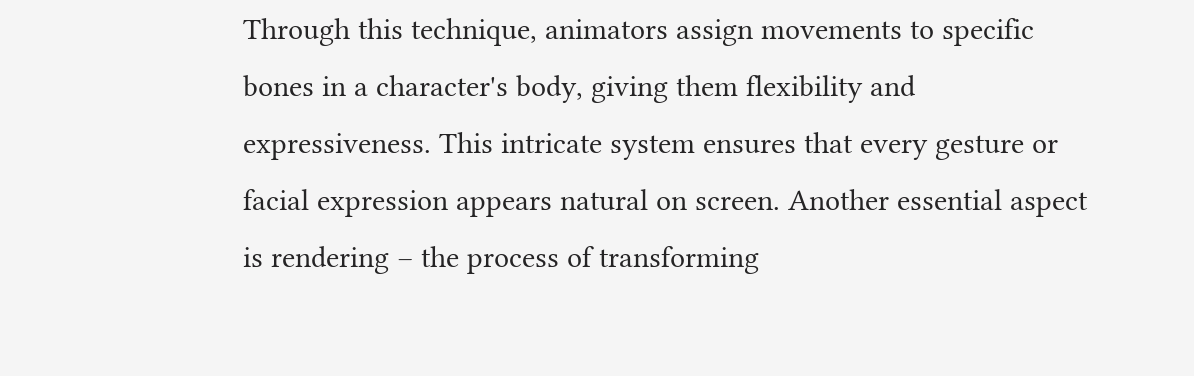Through this technique, animators assign movements to specific bones in a character's body, giving them flexibility and expressiveness. This intricate system ensures that every gesture or facial expression appears natural on screen. Another essential aspect is rendering – the process of transforming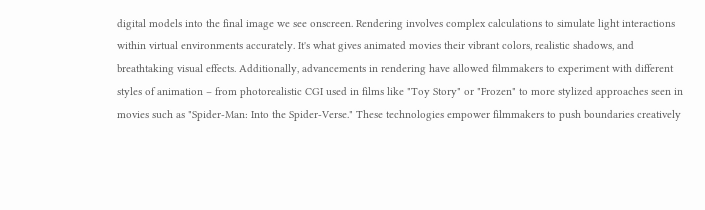digital models into the final image we see onscreen. Rendering involves complex calculations to simulate light interactions within virtual environments accurately. It's what gives animated movies their vibrant colors, realistic shadows, and breathtaking visual effects. Additionally, advancements in rendering have allowed filmmakers to experiment with different styles of animation – from photorealistic CGI used in films like "Toy Story" or "Frozen" to more stylized approaches seen in movies such as "Spider-Man: Into the Spider-Verse." These technologies empower filmmakers to push boundaries creatively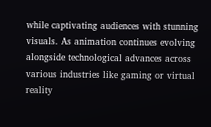while captivating audiences with stunning visuals. As animation continues evolving alongside technological advances across various industries like gaming or virtual reality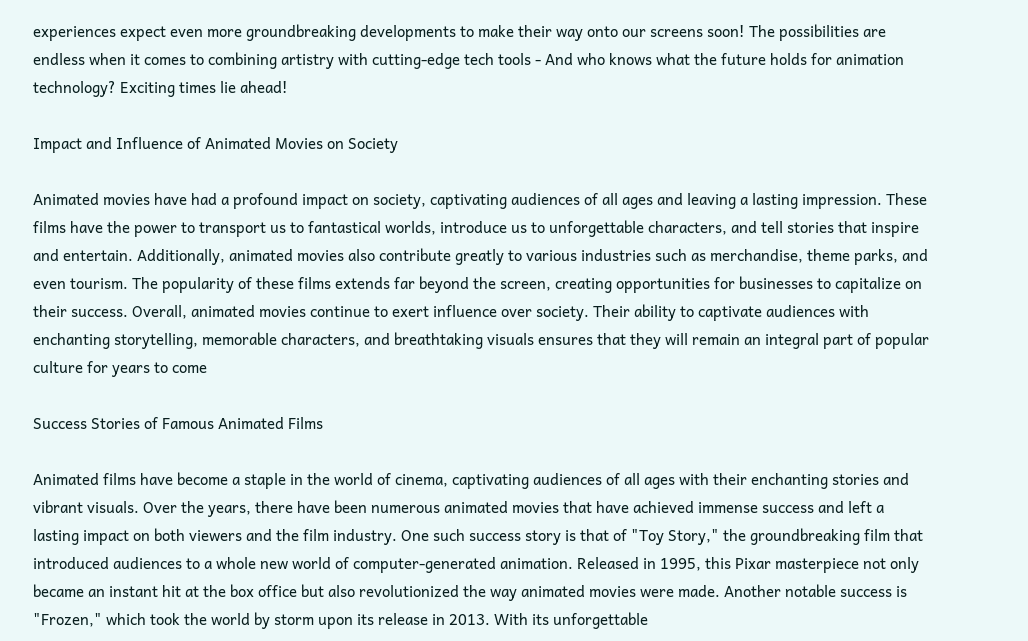experiences expect even more groundbreaking developments to make their way onto our screens soon! The possibilities are endless when it comes to combining artistry with cutting-edge tech tools - And who knows what the future holds for animation technology? Exciting times lie ahead!

Impact and Influence of Animated Movies on Society

Animated movies have had a profound impact on society, captivating audiences of all ages and leaving a lasting impression. These films have the power to transport us to fantastical worlds, introduce us to unforgettable characters, and tell stories that inspire and entertain. Additionally, animated movies also contribute greatly to various industries such as merchandise, theme parks, and even tourism. The popularity of these films extends far beyond the screen, creating opportunities for businesses to capitalize on their success. Overall, animated movies continue to exert influence over society. Their ability to captivate audiences with enchanting storytelling, memorable characters, and breathtaking visuals ensures that they will remain an integral part of popular culture for years to come

Success Stories of Famous Animated Films

Animated films have become a staple in the world of cinema, captivating audiences of all ages with their enchanting stories and vibrant visuals. Over the years, there have been numerous animated movies that have achieved immense success and left a lasting impact on both viewers and the film industry. One such success story is that of "Toy Story," the groundbreaking film that introduced audiences to a whole new world of computer-generated animation. Released in 1995, this Pixar masterpiece not only became an instant hit at the box office but also revolutionized the way animated movies were made. Another notable success is "Frozen," which took the world by storm upon its release in 2013. With its unforgettable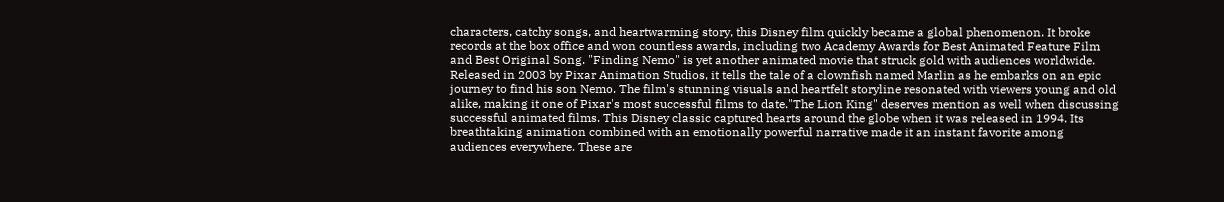characters, catchy songs, and heartwarming story, this Disney film quickly became a global phenomenon. It broke records at the box office and won countless awards, including two Academy Awards for Best Animated Feature Film and Best Original Song. "Finding Nemo" is yet another animated movie that struck gold with audiences worldwide. Released in 2003 by Pixar Animation Studios, it tells the tale of a clownfish named Marlin as he embarks on an epic journey to find his son Nemo. The film's stunning visuals and heartfelt storyline resonated with viewers young and old alike, making it one of Pixar's most successful films to date."The Lion King" deserves mention as well when discussing successful animated films. This Disney classic captured hearts around the globe when it was released in 1994. Its breathtaking animation combined with an emotionally powerful narrative made it an instant favorite among audiences everywhere. These are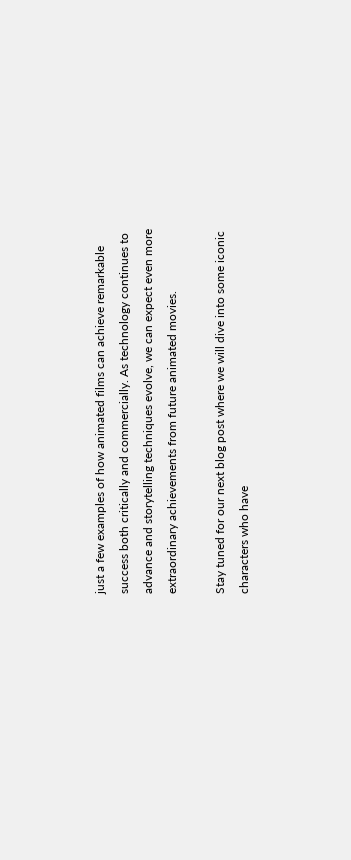just a few examples of how animated films can achieve remarkable success both critically and commercially. As technology continues to advance and storytelling techniques evolve, we can expect even more extraordinary achievements from future animated movies.

Stay tuned for our next blog post where we will dive into some iconic characters who have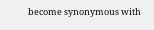become synonymous with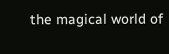the magical world of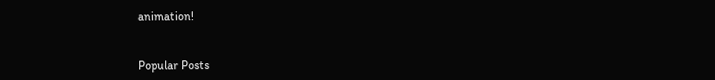animation!


Popular Posts